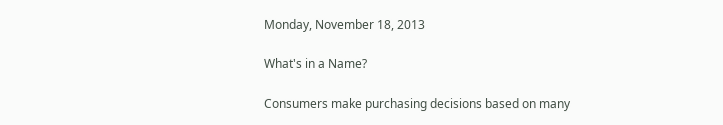Monday, November 18, 2013

What's in a Name?

Consumers make purchasing decisions based on many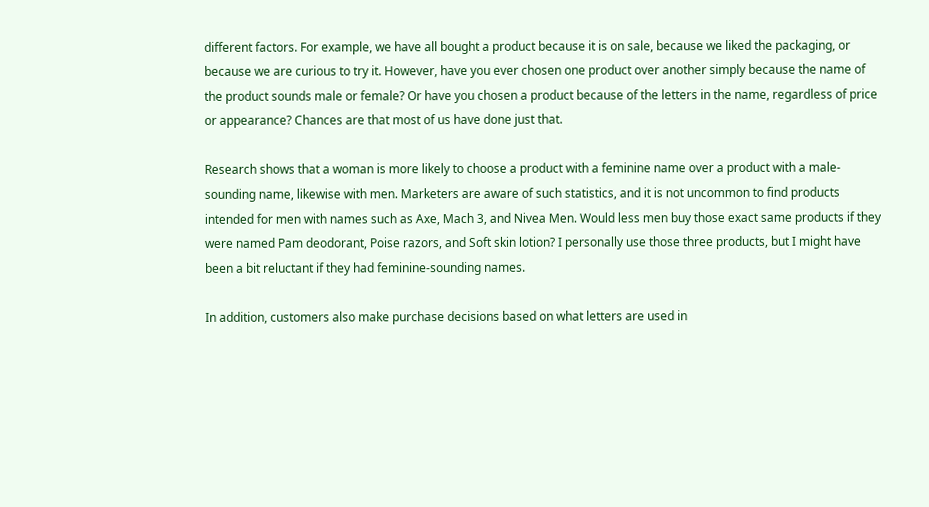different factors. For example, we have all bought a product because it is on sale, because we liked the packaging, or because we are curious to try it. However, have you ever chosen one product over another simply because the name of the product sounds male or female? Or have you chosen a product because of the letters in the name, regardless of price or appearance? Chances are that most of us have done just that.

Research shows that a woman is more likely to choose a product with a feminine name over a product with a male-sounding name, likewise with men. Marketers are aware of such statistics, and it is not uncommon to find products intended for men with names such as Axe, Mach 3, and Nivea Men. Would less men buy those exact same products if they were named Pam deodorant, Poise razors, and Soft skin lotion? I personally use those three products, but I might have been a bit reluctant if they had feminine-sounding names.

In addition, customers also make purchase decisions based on what letters are used in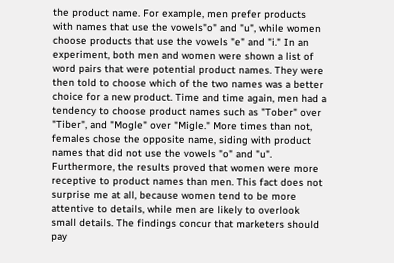the product name. For example, men prefer products with names that use the vowels"o" and "u", while women choose products that use the vowels "e" and "i." In an experiment, both men and women were shown a list of word pairs that were potential product names. They were then told to choose which of the two names was a better choice for a new product. Time and time again, men had a tendency to choose product names such as "Tober" over "Tiber", and "Mogle" over "Migle." More times than not, females chose the opposite name, siding with product names that did not use the vowels "o" and "u". Furthermore, the results proved that women were more receptive to product names than men. This fact does not surprise me at all, because women tend to be more attentive to details, while men are likely to overlook small details. The findings concur that marketers should pay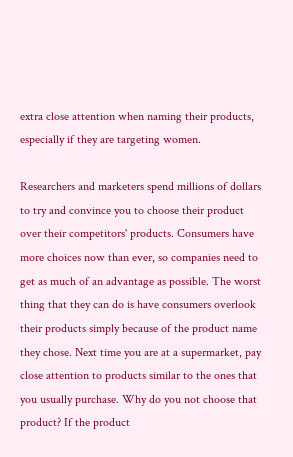extra close attention when naming their products, especially if they are targeting women.

Researchers and marketers spend millions of dollars to try and convince you to choose their product over their competitors' products. Consumers have more choices now than ever, so companies need to get as much of an advantage as possible. The worst thing that they can do is have consumers overlook their products simply because of the product name they chose. Next time you are at a supermarket, pay close attention to products similar to the ones that you usually purchase. Why do you not choose that product? If the product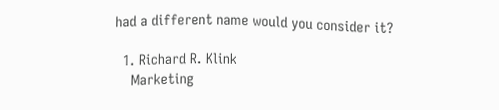had a different name would you consider it?

  1. Richard R. Klink
    Marketing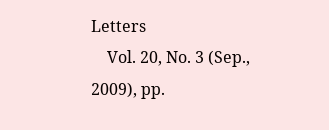Letters
    Vol. 20, No. 3 (Sep., 2009), pp.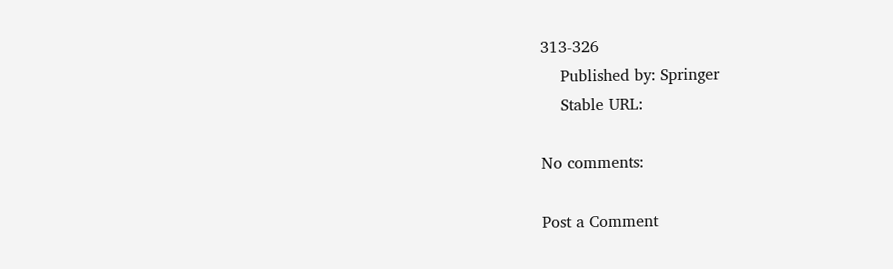313-326
    Published by: Springer
    Stable URL:

No comments:

Post a Comment